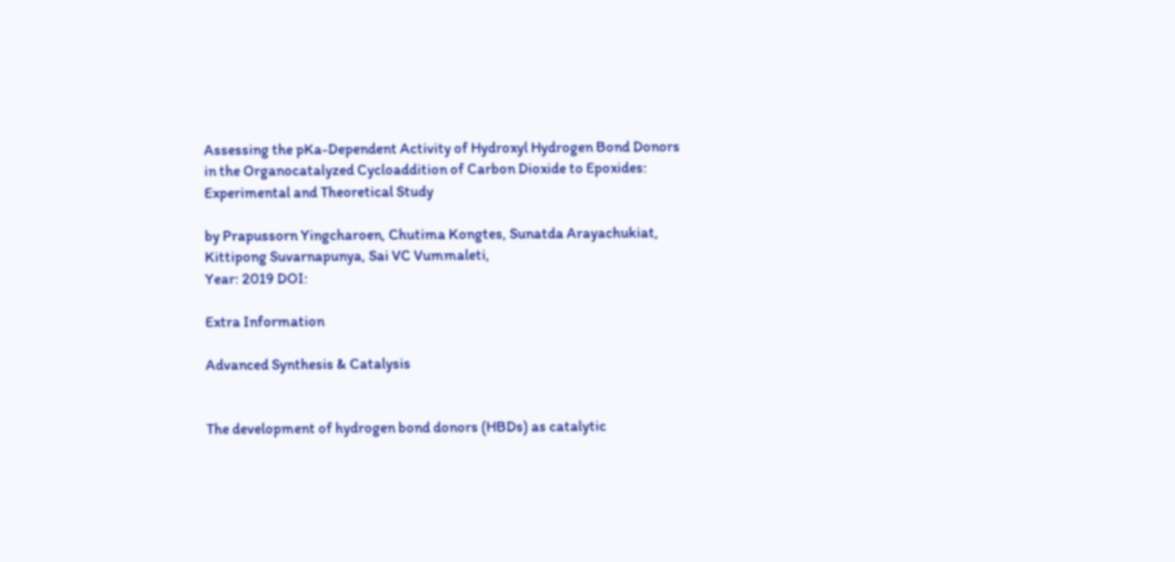Assessing the pKa-Dependent Activity of Hydroxyl Hydrogen Bond Donors in the Organocatalyzed Cycloaddition of Carbon Dioxide to Epoxides: Experimental and Theoretical Study

by Prapussorn Yingcharoen, Chutima Kongtes, Sunatda Arayachukiat, Kittipong Suvarnapunya, Sai VC Vummaleti,
Year: 2019 DOI:

Extra Information

Advanced Synthesis & Catalysis


The development of hydrogen bond donors (HBDs) as catalytic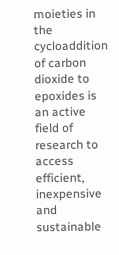moieties in the cycloaddition of carbon dioxide to epoxides is an active field of research to access efficient, inexpensive and sustainable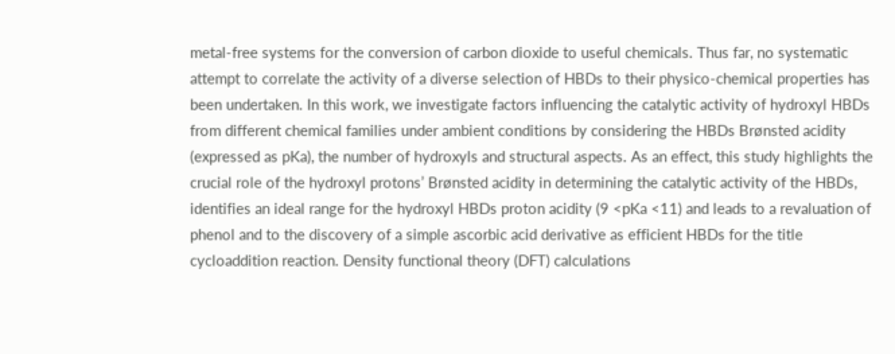metal-free systems for the conversion of carbon dioxide to useful chemicals. Thus far, no systematic attempt to correlate the activity of a diverse selection of HBDs to their physico-chemical properties has been undertaken. In this work, we investigate factors influencing the catalytic activity of hydroxyl HBDs from different chemical families under ambient conditions by considering the HBDs Brønsted acidity (expressed as pKa), the number of hydroxyls and structural aspects. As an effect, this study highlights the crucial role of the hydroxyl protons’ Brønsted acidity in determining the catalytic activity of the HBDs, identifies an ideal range for the hydroxyl HBDs proton acidity (9 <pKa <11) and leads to a revaluation of phenol and to the discovery of a simple ascorbic acid derivative as efficient HBDs for the title cycloaddition reaction. Density functional theory (DFT) calculations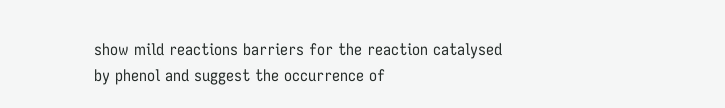show mild reactions barriers for the reaction catalysed by phenol and suggest the occurrence of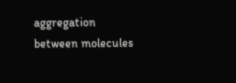aggregation between molecules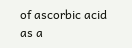of ascorbic acid as a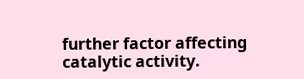further factor affecting catalytic activity.